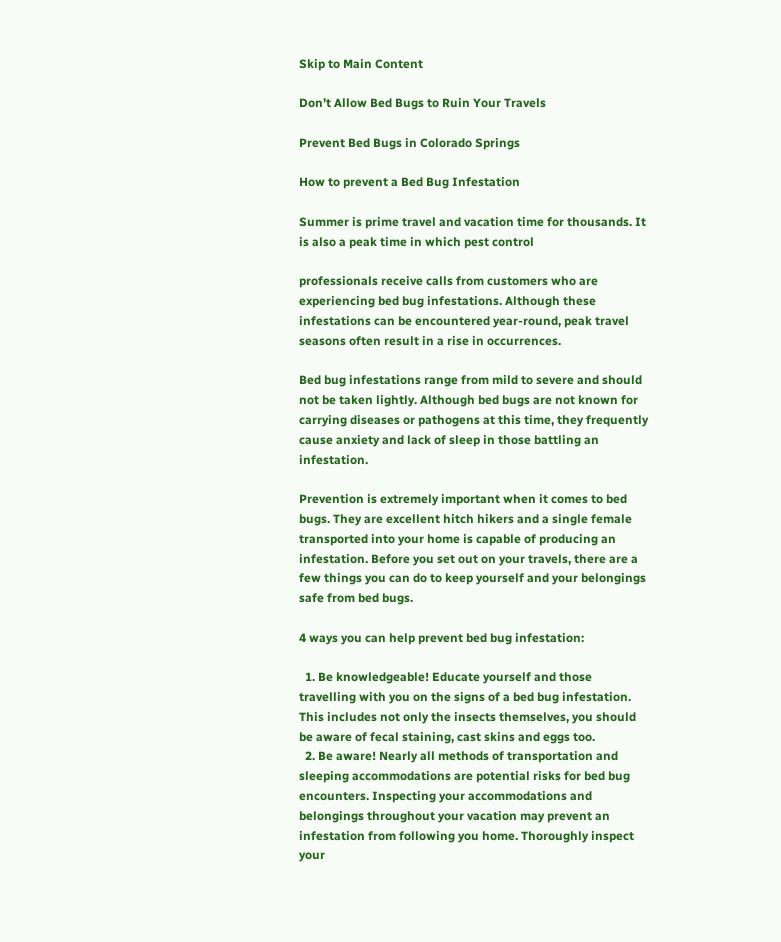Skip to Main Content

Don’t Allow Bed Bugs to Ruin Your Travels

Prevent Bed Bugs in Colorado Springs

How to prevent a Bed Bug Infestation

Summer is prime travel and vacation time for thousands. It is also a peak time in which pest control

professionals receive calls from customers who are experiencing bed bug infestations. Although these infestations can be encountered year-round, peak travel seasons often result in a rise in occurrences.

Bed bug infestations range from mild to severe and should not be taken lightly. Although bed bugs are not known for carrying diseases or pathogens at this time, they frequently cause anxiety and lack of sleep in those battling an infestation.

Prevention is extremely important when it comes to bed bugs. They are excellent hitch hikers and a single female transported into your home is capable of producing an infestation. Before you set out on your travels, there are a few things you can do to keep yourself and your belongings safe from bed bugs.

4 ways you can help prevent bed bug infestation:

  1. Be knowledgeable! Educate yourself and those travelling with you on the signs of a bed bug infestation. This includes not only the insects themselves, you should be aware of fecal staining, cast skins and eggs too.
  2. Be aware! Nearly all methods of transportation and sleeping accommodations are potential risks for bed bug encounters. Inspecting your accommodations and belongings throughout your vacation may prevent an infestation from following you home. Thoroughly inspect your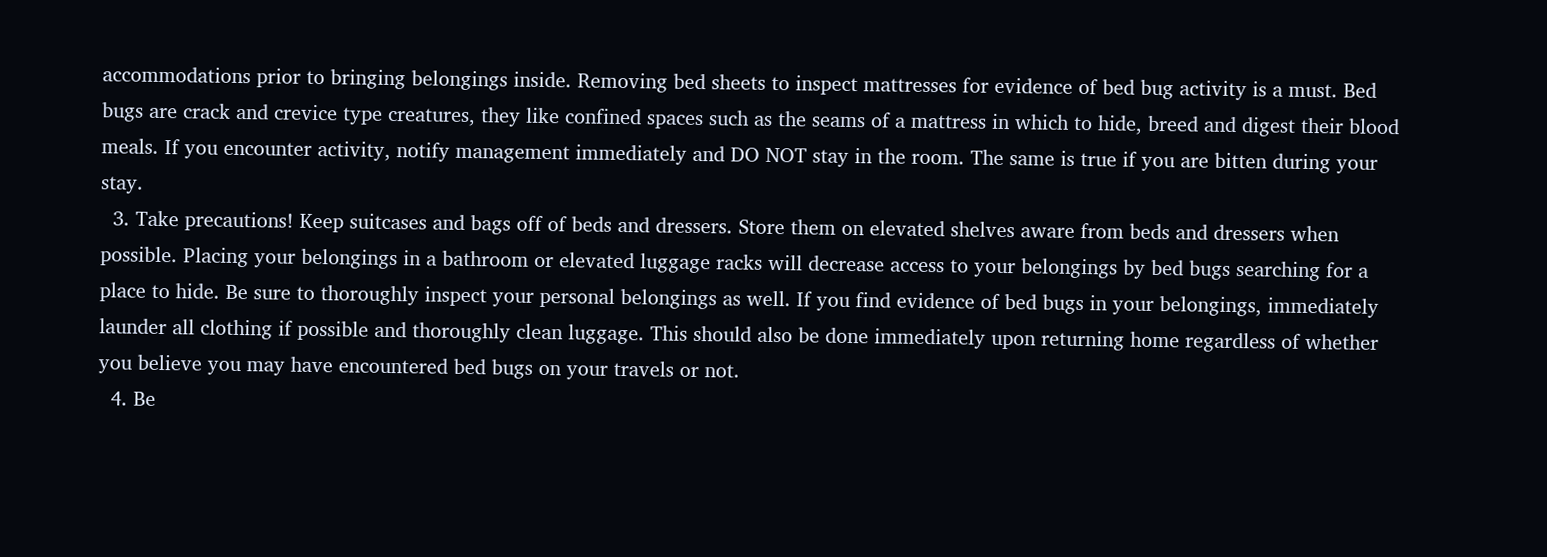accommodations prior to bringing belongings inside. Removing bed sheets to inspect mattresses for evidence of bed bug activity is a must. Bed bugs are crack and crevice type creatures, they like confined spaces such as the seams of a mattress in which to hide, breed and digest their blood meals. If you encounter activity, notify management immediately and DO NOT stay in the room. The same is true if you are bitten during your stay.
  3. Take precautions! Keep suitcases and bags off of beds and dressers. Store them on elevated shelves aware from beds and dressers when possible. Placing your belongings in a bathroom or elevated luggage racks will decrease access to your belongings by bed bugs searching for a place to hide. Be sure to thoroughly inspect your personal belongings as well. If you find evidence of bed bugs in your belongings, immediately launder all clothing if possible and thoroughly clean luggage. This should also be done immediately upon returning home regardless of whether you believe you may have encountered bed bugs on your travels or not.
  4. Be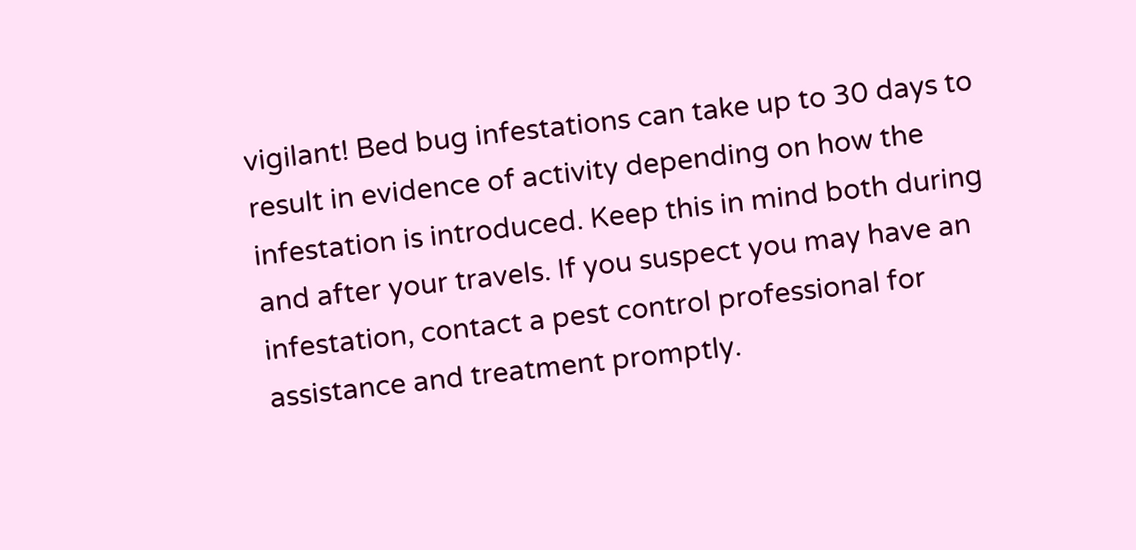vigilant! Bed bug infestations can take up to 30 days to result in evidence of activity depending on how the infestation is introduced. Keep this in mind both during and after your travels. If you suspect you may have an infestation, contact a pest control professional for assistance and treatment promptly.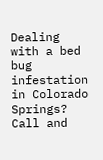Dealing with a bed bug infestation in Colorado Springs? Call and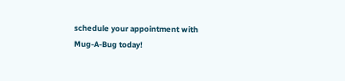schedule your appointment with Mug-A-Bug today!